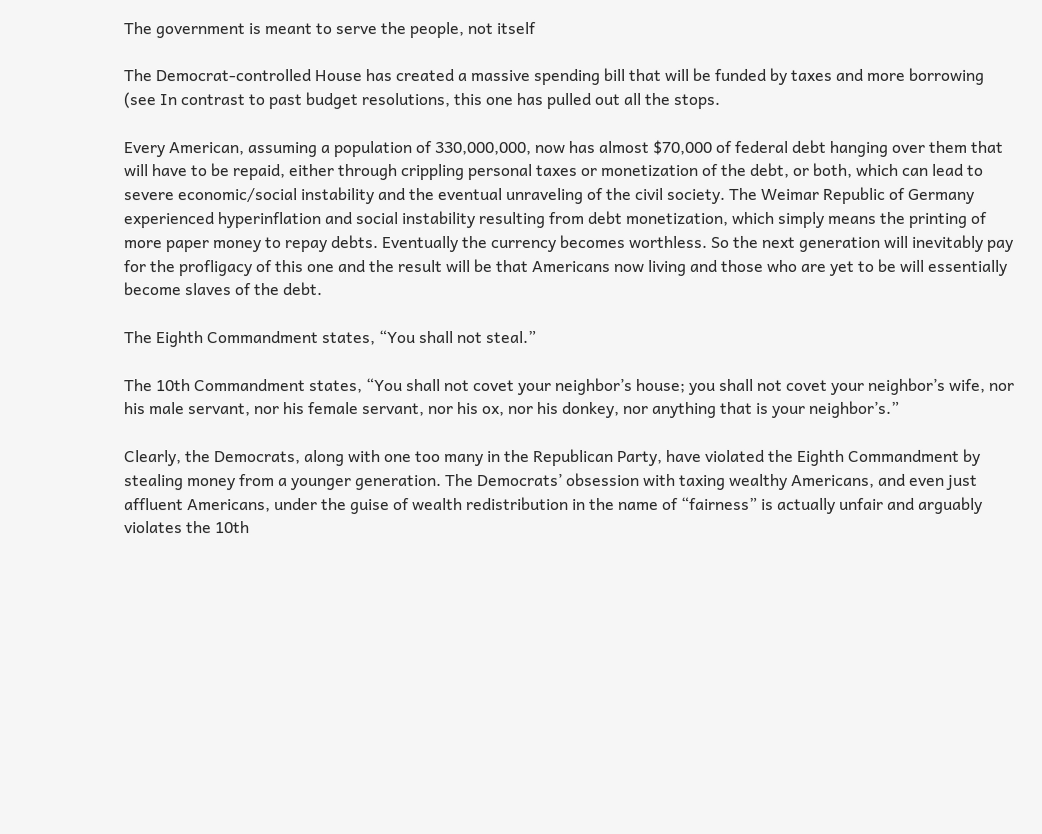The government is meant to serve the people, not itself

The Democrat-controlled House has created a massive spending bill that will be funded by taxes and more borrowing (see In contrast to past budget resolutions, this one has pulled out all the stops.

Every American, assuming a population of 330,000,000, now has almost $70,000 of federal debt hanging over them that will have to be repaid, either through crippling personal taxes or monetization of the debt, or both, which can lead to severe economic/social instability and the eventual unraveling of the civil society. The Weimar Republic of Germany experienced hyperinflation and social instability resulting from debt monetization, which simply means the printing of more paper money to repay debts. Eventually the currency becomes worthless. So the next generation will inevitably pay for the profligacy of this one and the result will be that Americans now living and those who are yet to be will essentially become slaves of the debt.

The Eighth Commandment states, “You shall not steal.”

The 10th Commandment states, “You shall not covet your neighbor’s house; you shall not covet your neighbor’s wife, nor his male servant, nor his female servant, nor his ox, nor his donkey, nor anything that is your neighbor’s.”

Clearly, the Democrats, along with one too many in the Republican Party, have violated the Eighth Commandment by stealing money from a younger generation. The Democrats’ obsession with taxing wealthy Americans, and even just affluent Americans, under the guise of wealth redistribution in the name of “fairness” is actually unfair and arguably violates the 10th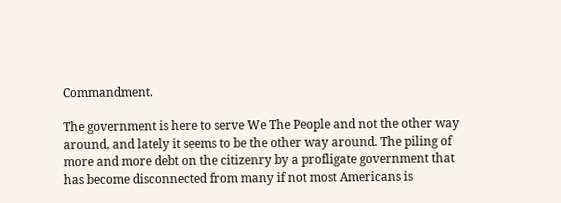Commandment.

The government is here to serve We The People and not the other way around, and lately it seems to be the other way around. The piling of more and more debt on the citizenry by a profligate government that has become disconnected from many if not most Americans is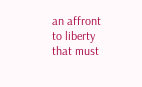an affront to liberty that must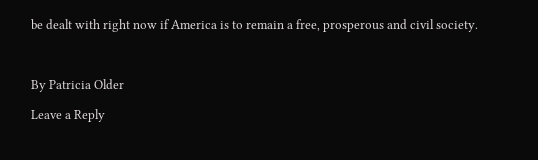be dealt with right now if America is to remain a free, prosperous and civil society.



By Patricia Older

Leave a Reply